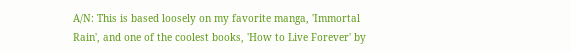A/N: This is based loosely on my favorite manga, 'Immortal Rain', and one of the coolest books, 'How to Live Forever' by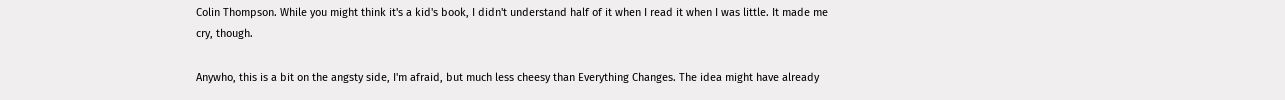Colin Thompson. While you might think it's a kid's book, I didn't understand half of it when I read it when I was little. It made me cry, though.

Anywho, this is a bit on the angsty side, I'm afraid, but much less cheesy than Everything Changes. The idea might have already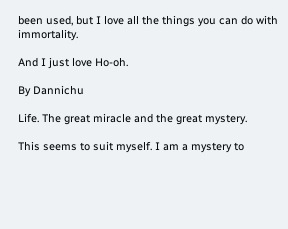been used, but I love all the things you can do with immortality.

And I just love Ho-oh.

By Dannichu

Life. The great miracle and the great mystery.

This seems to suit myself. I am a mystery to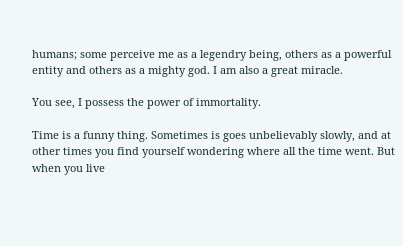humans; some perceive me as a legendry being, others as a powerful entity and others as a mighty god. I am also a great miracle.

You see, I possess the power of immortality.

Time is a funny thing. Sometimes is goes unbelievably slowly, and at other times you find yourself wondering where all the time went. But when you live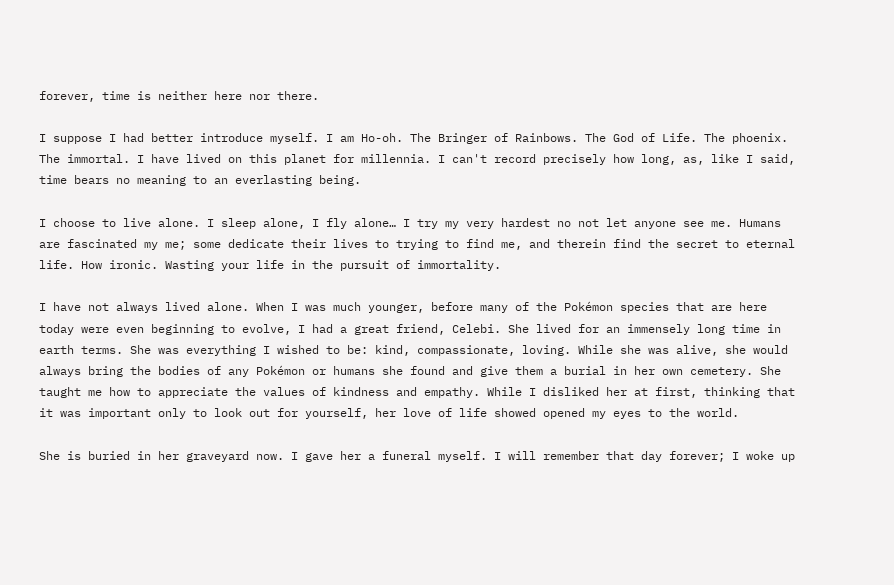forever, time is neither here nor there.

I suppose I had better introduce myself. I am Ho-oh. The Bringer of Rainbows. The God of Life. The phoenix. The immortal. I have lived on this planet for millennia. I can't record precisely how long, as, like I said, time bears no meaning to an everlasting being.

I choose to live alone. I sleep alone, I fly alone… I try my very hardest no not let anyone see me. Humans are fascinated my me; some dedicate their lives to trying to find me, and therein find the secret to eternal life. How ironic. Wasting your life in the pursuit of immortality.

I have not always lived alone. When I was much younger, before many of the Pokémon species that are here today were even beginning to evolve, I had a great friend, Celebi. She lived for an immensely long time in earth terms. She was everything I wished to be: kind, compassionate, loving. While she was alive, she would always bring the bodies of any Pokémon or humans she found and give them a burial in her own cemetery. She taught me how to appreciate the values of kindness and empathy. While I disliked her at first, thinking that it was important only to look out for yourself, her love of life showed opened my eyes to the world.

She is buried in her graveyard now. I gave her a funeral myself. I will remember that day forever; I woke up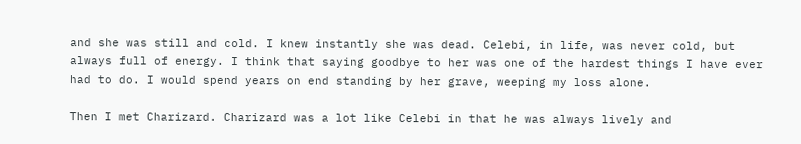and she was still and cold. I knew instantly she was dead. Celebi, in life, was never cold, but always full of energy. I think that saying goodbye to her was one of the hardest things I have ever had to do. I would spend years on end standing by her grave, weeping my loss alone.

Then I met Charizard. Charizard was a lot like Celebi in that he was always lively and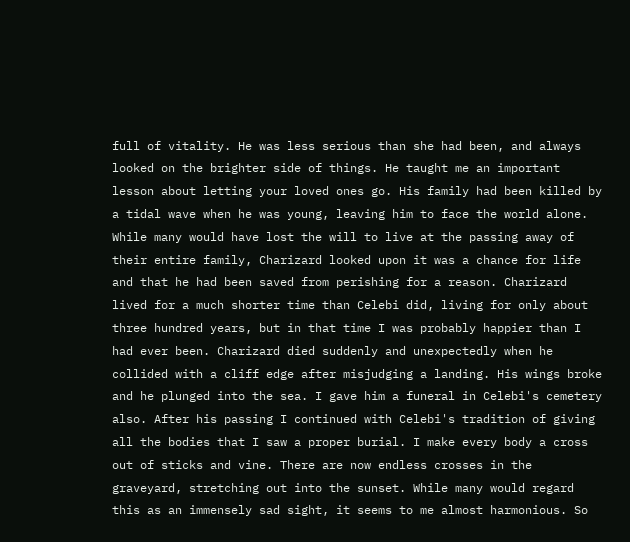full of vitality. He was less serious than she had been, and always looked on the brighter side of things. He taught me an important lesson about letting your loved ones go. His family had been killed by a tidal wave when he was young, leaving him to face the world alone. While many would have lost the will to live at the passing away of their entire family, Charizard looked upon it was a chance for life and that he had been saved from perishing for a reason. Charizard lived for a much shorter time than Celebi did, living for only about three hundred years, but in that time I was probably happier than I had ever been. Charizard died suddenly and unexpectedly when he collided with a cliff edge after misjudging a landing. His wings broke and he plunged into the sea. I gave him a funeral in Celebi's cemetery also. After his passing I continued with Celebi's tradition of giving all the bodies that I saw a proper burial. I make every body a cross out of sticks and vine. There are now endless crosses in the graveyard, stretching out into the sunset. While many would regard this as an immensely sad sight, it seems to me almost harmonious. So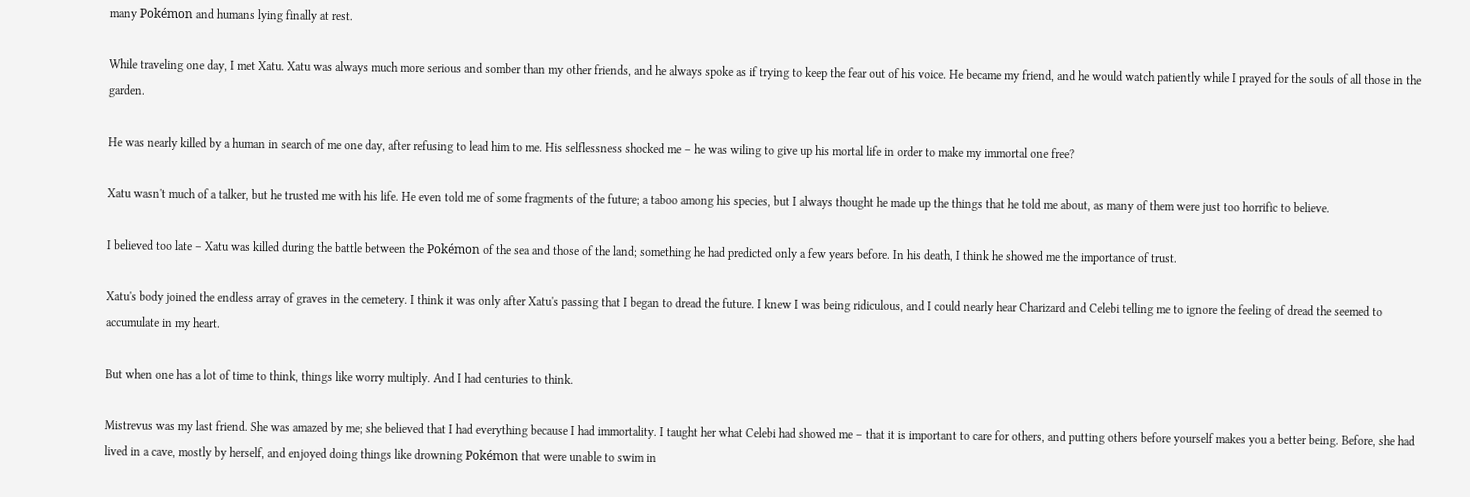many Pokémon and humans lying finally at rest.

While traveling one day, I met Xatu. Xatu was always much more serious and somber than my other friends, and he always spoke as if trying to keep the fear out of his voice. He became my friend, and he would watch patiently while I prayed for the souls of all those in the garden.

He was nearly killed by a human in search of me one day, after refusing to lead him to me. His selflessness shocked me – he was wiling to give up his mortal life in order to make my immortal one free?

Xatu wasn't much of a talker, but he trusted me with his life. He even told me of some fragments of the future; a taboo among his species, but I always thought he made up the things that he told me about, as many of them were just too horrific to believe.

I believed too late – Xatu was killed during the battle between the Pokémon of the sea and those of the land; something he had predicted only a few years before. In his death, I think he showed me the importance of trust.

Xatu's body joined the endless array of graves in the cemetery. I think it was only after Xatu's passing that I began to dread the future. I knew I was being ridiculous, and I could nearly hear Charizard and Celebi telling me to ignore the feeling of dread the seemed to accumulate in my heart.

But when one has a lot of time to think, things like worry multiply. And I had centuries to think.

Mistrevus was my last friend. She was amazed by me; she believed that I had everything because I had immortality. I taught her what Celebi had showed me – that it is important to care for others, and putting others before yourself makes you a better being. Before, she had lived in a cave, mostly by herself, and enjoyed doing things like drowning Pokémon that were unable to swim in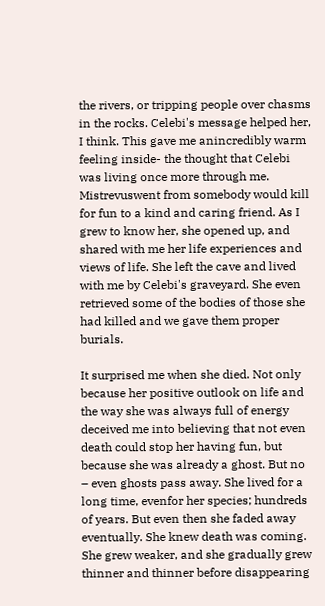the rivers, or tripping people over chasms in the rocks. Celebi's message helped her, I think. This gave me anincredibly warm feeling inside- the thought that Celebi was living once more through me.
Mistrevuswent from somebody would kill for fun to a kind and caring friend. As I grew to know her, she opened up, and shared with me her life experiences and views of life. She left the cave and lived with me by Celebi's graveyard. She even retrieved some of the bodies of those she had killed and we gave them proper burials.

It surprised me when she died. Not only because her positive outlook on life and the way she was always full of energy deceived me into believing that not even death could stop her having fun, but because she was already a ghost. But no – even ghosts pass away. She lived for a long time, evenfor her species; hundreds of years. But even then she faded away eventually. She knew death was coming. She grew weaker, and she gradually grew thinner and thinner before disappearing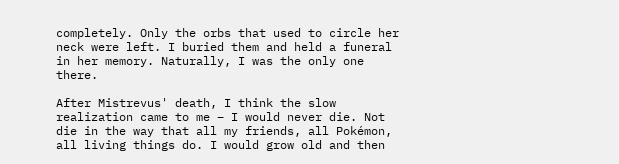completely. Only the orbs that used to circle her neck were left. I buried them and held a funeral in her memory. Naturally, I was the only one there.

After Mistrevus' death, I think the slow realization came to me – I would never die. Not die in the way that all my friends, all Pokémon, all living things do. I would grow old and then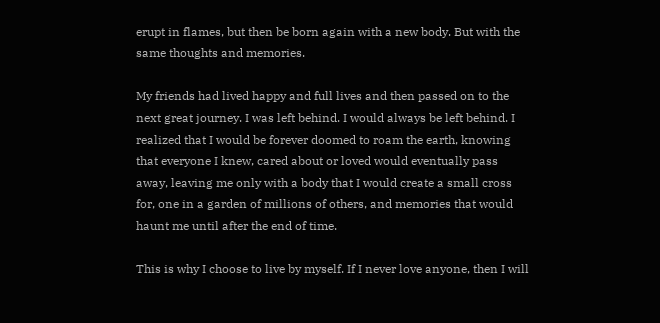erupt in flames, but then be born again with a new body. But with the same thoughts and memories.

My friends had lived happy and full lives and then passed on to the next great journey. I was left behind. I would always be left behind. I realized that I would be forever doomed to roam the earth, knowing that everyone I knew, cared about or loved would eventually pass away, leaving me only with a body that I would create a small cross for, one in a garden of millions of others, and memories that would haunt me until after the end of time.

This is why I choose to live by myself. If I never love anyone, then I will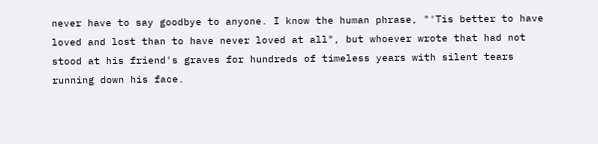never have to say goodbye to anyone. I know the human phrase, "'Tis better to have loved and lost than to have never loved at all", but whoever wrote that had not stood at his friend's graves for hundreds of timeless years with silent tears running down his face.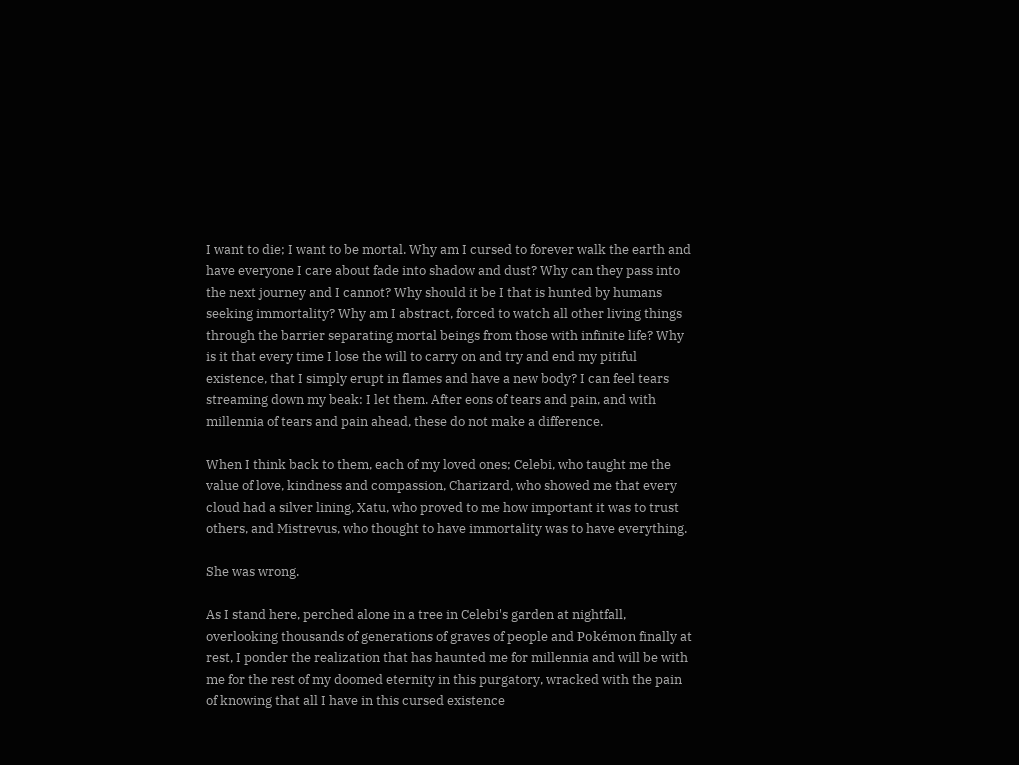I want to die; I want to be mortal. Why am I cursed to forever walk the earth and have everyone I care about fade into shadow and dust? Why can they pass into the next journey and I cannot? Why should it be I that is hunted by humans seeking immortality? Why am I abstract, forced to watch all other living things through the barrier separating mortal beings from those with infinite life? Why is it that every time I lose the will to carry on and try and end my pitiful existence, that I simply erupt in flames and have a new body? I can feel tears streaming down my beak: I let them. After eons of tears and pain, and with millennia of tears and pain ahead, these do not make a difference.

When I think back to them, each of my loved ones; Celebi, who taught me the value of love, kindness and compassion, Charizard, who showed me that every cloud had a silver lining, Xatu, who proved to me how important it was to trust others, and Mistrevus, who thought to have immortality was to have everything.

She was wrong.

As I stand here, perched alone in a tree in Celebi's garden at nightfall, overlooking thousands of generations of graves of people and Pokémon finally at rest, I ponder the realization that has haunted me for millennia and will be with me for the rest of my doomed eternity in this purgatory, wracked with the pain of knowing that all I have in this cursed existence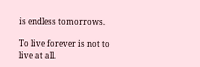is endless tomorrows.

To live forever is not to live at all.